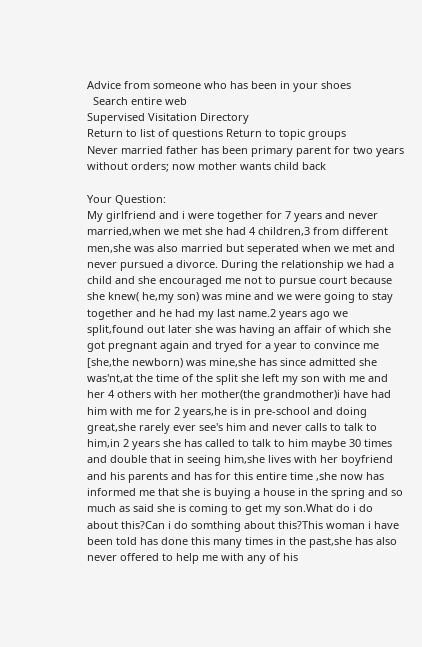Advice from someone who has been in your shoes
  Search entire web
Supervised Visitation Directory
Return to list of questions Return to topic groups
Never married father has been primary parent for two years without orders; now mother wants child back

Your Question:
My girlfriend and i were together for 7 years and never married,when we met she had 4 children,3 from different men,she was also married but seperated when we met and never pursued a divorce. During the relationship we had a child and she encouraged me not to pursue court because she knew( he,my son) was mine and we were going to stay together and he had my last name.2 years ago we split,found out later she was having an affair of which she got pregnant again and tryed for a year to convince me [she,the newborn) was mine,she has since admitted she was'nt,at the time of the split she left my son with me and her 4 others with her mother(the grandmother)i have had him with me for 2 years,he is in pre-school and doing great,she rarely ever see's him and never calls to talk to him,in 2 years she has called to talk to him maybe 30 times and double that in seeing him,she lives with her boyfriend and his parents and has for this entire time ,she now has informed me that she is buying a house in the spring and so much as said she is coming to get my son.What do i do about this?Can i do somthing about this?This woman i have been told has done this many times in the past,she has also never offered to help me with any of his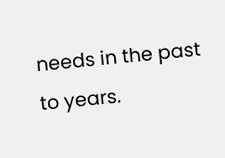needs in the past to years.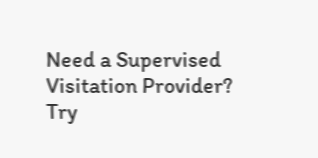Need a Supervised Visitation Provider?
Try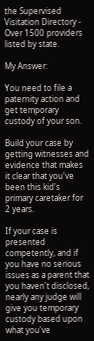the Supervised Visitation Directory - Over 1500 providers listed by state.

My Answer:

You need to file a paternity action and get temporary custody of your son.

Build your case by getting witnesses and evidence that makes it clear that you've been this kid's primary caretaker for 2 years.

If your case is presented competently, and if you have no serious issues as a parent that you haven't disclosed, nearly any judge will give you temporary custody based upon what you've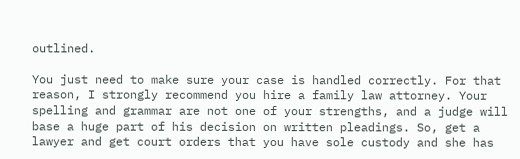outlined.

You just need to make sure your case is handled correctly. For that reason, I strongly recommend you hire a family law attorney. Your spelling and grammar are not one of your strengths, and a judge will base a huge part of his decision on written pleadings. So, get a lawyer and get court orders that you have sole custody and she has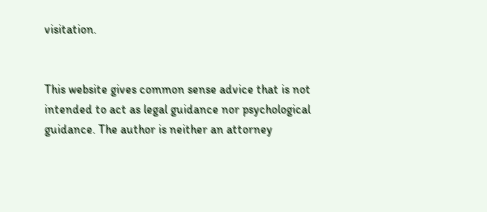visitation.


This website gives common sense advice that is not intended to act as legal guidance nor psychological guidance. The author is neither an attorney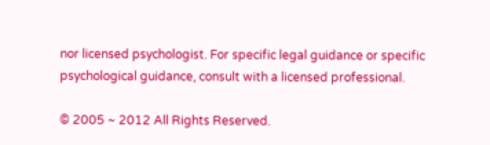nor licensed psychologist. For specific legal guidance or specific psychological guidance, consult with a licensed professional.

© 2005 ~ 2012 All Rights Reserved.